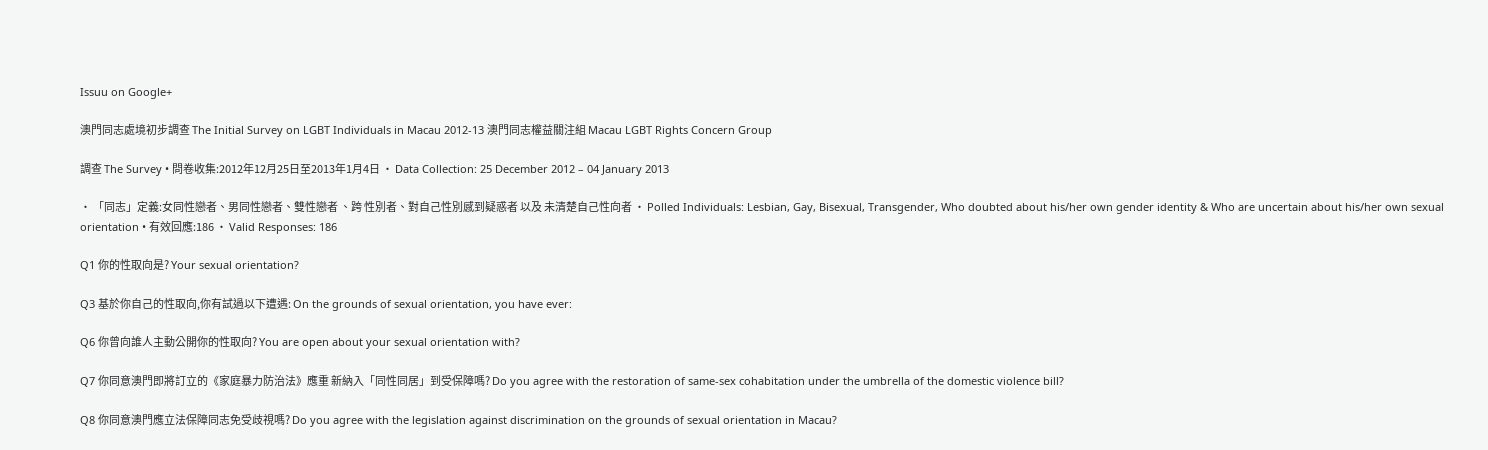Issuu on Google+

澳門同志處境初步調查 The Initial Survey on LGBT Individuals in Macau 2012-13 澳門同志權益關注組 Macau LGBT Rights Concern Group

調查 The Survey • 問卷收集:2012年12月25日至2013年1月4日 • Data Collection: 25 December 2012 – 04 January 2013

• 「同志」定義:女同性戀者、男同性戀者、雙性戀者 、跨 性別者、對自己性別感到疑惑者 以及 未清楚自己性向者 • Polled Individuals: Lesbian, Gay, Bisexual, Transgender, Who doubted about his/her own gender identity & Who are uncertain about his/her own sexual orientation • 有效回應:186 • Valid Responses: 186

Q1 你的性取向是? Your sexual orientation?

Q3 基於你自己的性取向,你有試過以下遭遇: On the grounds of sexual orientation, you have ever:

Q6 你曾向誰人主動公開你的性取向? You are open about your sexual orientation with?

Q7 你同意澳門即將訂立的《家庭暴力防治法》應重 新納入「同性同居」到受保障嗎? Do you agree with the restoration of same-sex cohabitation under the umbrella of the domestic violence bill?

Q8 你同意澳門應立法保障同志免受歧視嗎? Do you agree with the legislation against discrimination on the grounds of sexual orientation in Macau?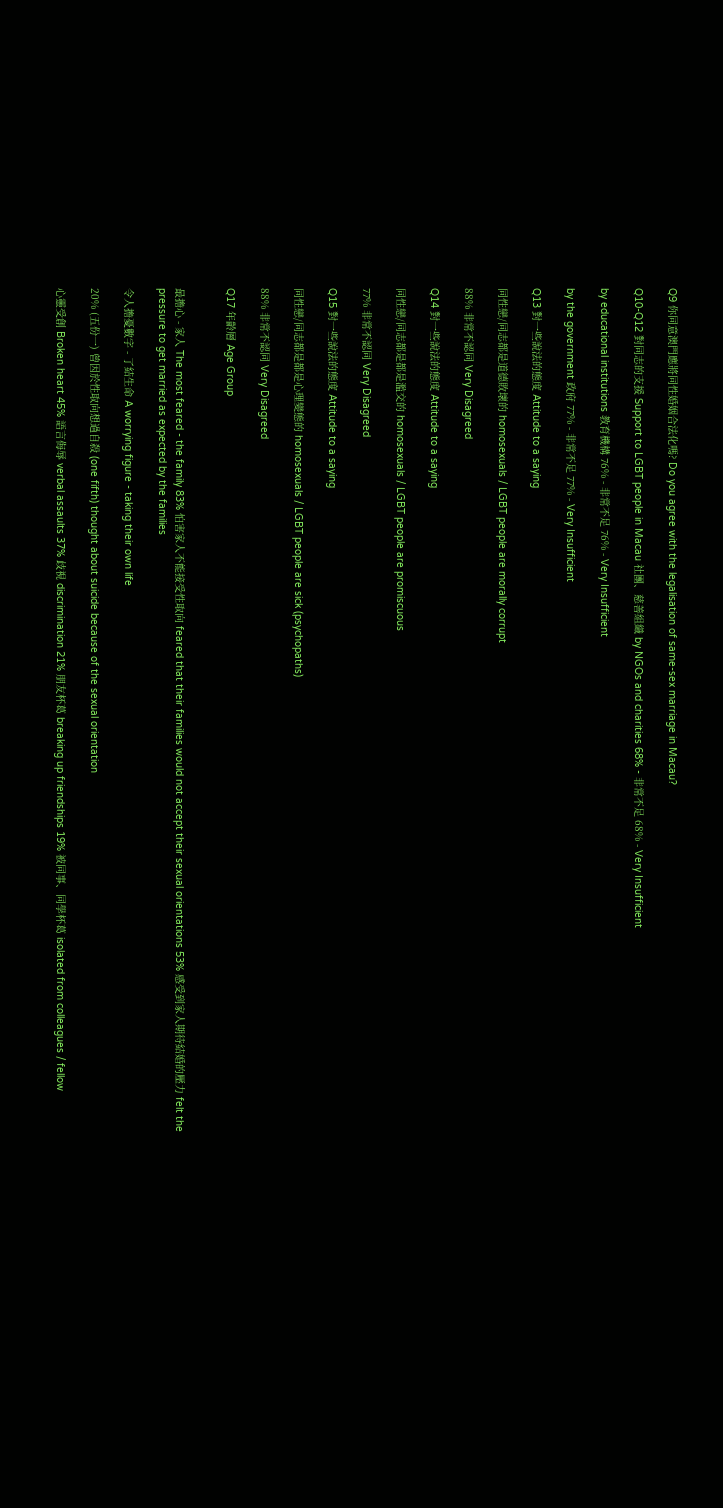Q9 你同意澳門應將同性婚姻合法化嗎? Do you agree with the legalisation of same-sex marriage in Macau?

Q10-Q12 對同志的支援 Support to LGBT people in Macau 社團、慈善組織 by NGOs and charities 68% - 非常不足 68% - Very Insufficient

by educational institutions 教育機構 76% - 非常不足 76% - Very Insufficient

by the government 政府 77% - 非常不足 77% - Very Insufficient

Q13 對一些說法的態度 Attitude to a saying

同性戀/同志都是道德敗壞的 homosexuals / LGBT people are morally corrupt

88% 非常不認同 Very Disagreed

Q14 對一些說法的態度 Attitude to a saying

同性戀/同志都是都是濫交的 homosexuals / LGBT people are promiscuous

77% 非常不認同 Very Disagreed

Q15 對一些說法的態度 Attitude to a saying

同性戀/同志都是都是心理變態的 homosexuals / LGBT people are sick (psychopaths)

88% 非常不認同 Very Disagreed

Q17 年齡層 Age Group


最擔心 - 家人 The most feared - the family 83% 怕害家人不能接受性取向 feared that their families would not accept their sexual orientations 53% 感受到家人期待結婚的壓力 felt the pressure to get married as expected by the families

令人擔憂數字 - 了結生命 A worrying figure - taking their own life

20% (五份一) 曾因於性取向想過自殺 (one fifth) thought about suicide because of the sexual orientation

心靈受創 Broken heart 45% 語言侮辱 verbal assaults 37% 歧視 discrimination 21% 朋友杯葛 breaking up friendships 19% 被同事、同學杯葛 isolated from colleagues / fellow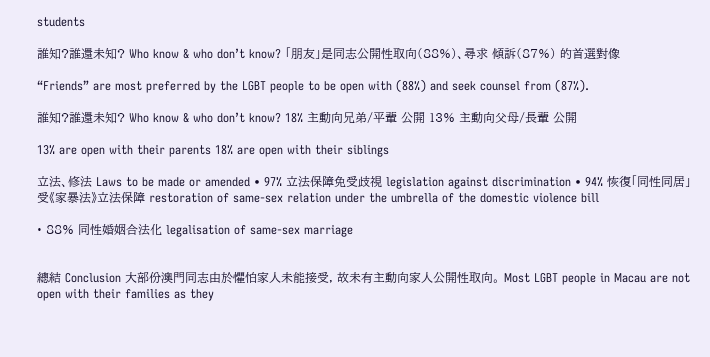students

誰知?誰還未知? Who know & who don’t know? 「朋友」是同志公開性取向(88%)、尋求 傾訴(87%) 的首選對像

“Friends” are most preferred by the LGBT people to be open with (88%) and seek counsel from (87%).

誰知?誰還未知? Who know & who don’t know? 18% 主動向兄弟/平輩 公開 13% 主動向父母/長輩 公開

13% are open with their parents 18% are open with their siblings

立法、修法 Laws to be made or amended • 97% 立法保障免受歧視 legislation against discrimination • 94% 恢復「同性同居」受《家暴法》立法保障 restoration of same-sex relation under the umbrella of the domestic violence bill

• 88% 同性婚姻合法化 legalisation of same-sex marriage


總結 Conclusion 大部份澳門同志由於懼怕家人未能接受, 故未有主動向家人公開性取向。 Most LGBT people in Macau are not open with their families as they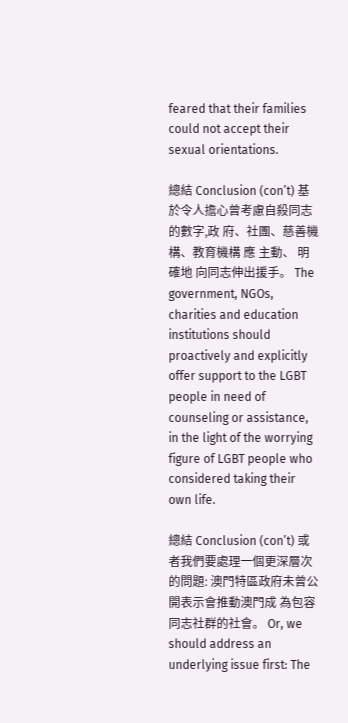feared that their families could not accept their sexual orientations.

總結 Conclusion (con’t) 基於令人擔心曾考慮自殺同志的數字,政 府、社團、慈善機構、教育機構 應 主動、 明確地 向同志伸出援手。 The government, NGOs, charities and education institutions should proactively and explicitly offer support to the LGBT people in need of counseling or assistance, in the light of the worrying figure of LGBT people who considered taking their own life.

總結 Conclusion (con’t) 或者我們要處理一個更深層次的問題: 澳門特區政府未曾公開表示會推動澳門成 為包容同志社群的社會。 Or, we should address an underlying issue first: The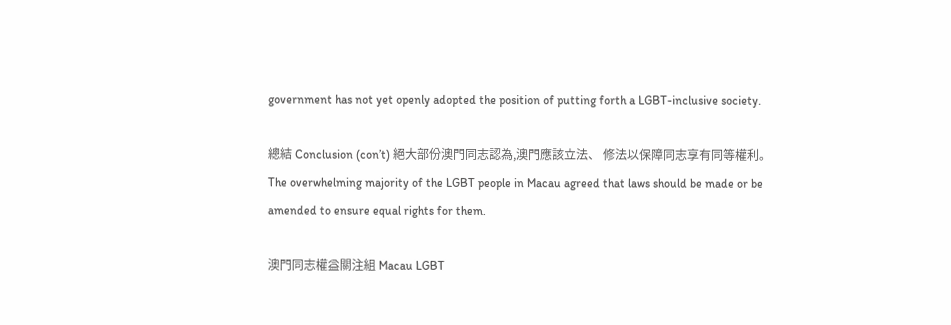government has not yet openly adopted the position of putting forth a LGBT-inclusive society.

總結 Conclusion (con’t) 絕大部份澳門同志認為,澳門應該立法、 修法以保障同志享有同等權利。 The overwhelming majority of the LGBT people in Macau agreed that laws should be made or be amended to ensure equal rights for them.

澳門同志權益關注組 Macau LGBT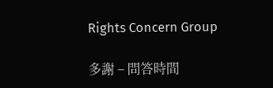Rights Concern Group

多謝 – 問答時間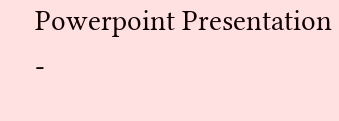Powerpoint Presentation -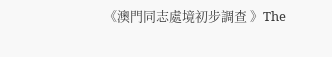《澳門同志處境初步調查 》The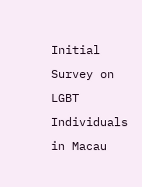Initial Survey on LGBT Individuals in Macau